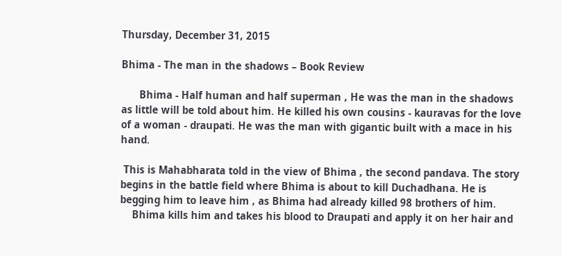Thursday, December 31, 2015

Bhima - The man in the shadows – Book Review

      Bhima - Half human and half superman , He was the man in the shadows as little will be told about him. He killed his own cousins - kauravas for the love of a woman - draupati. He was the man with gigantic built with a mace in his hand.

 This is Mahabharata told in the view of Bhima , the second pandava. The story begins in the battle field where Bhima is about to kill Duchadhana. He is begging him to leave him , as Bhima had already killed 98 brothers of him.
    Bhima kills him and takes his blood to Draupati and apply it on her hair and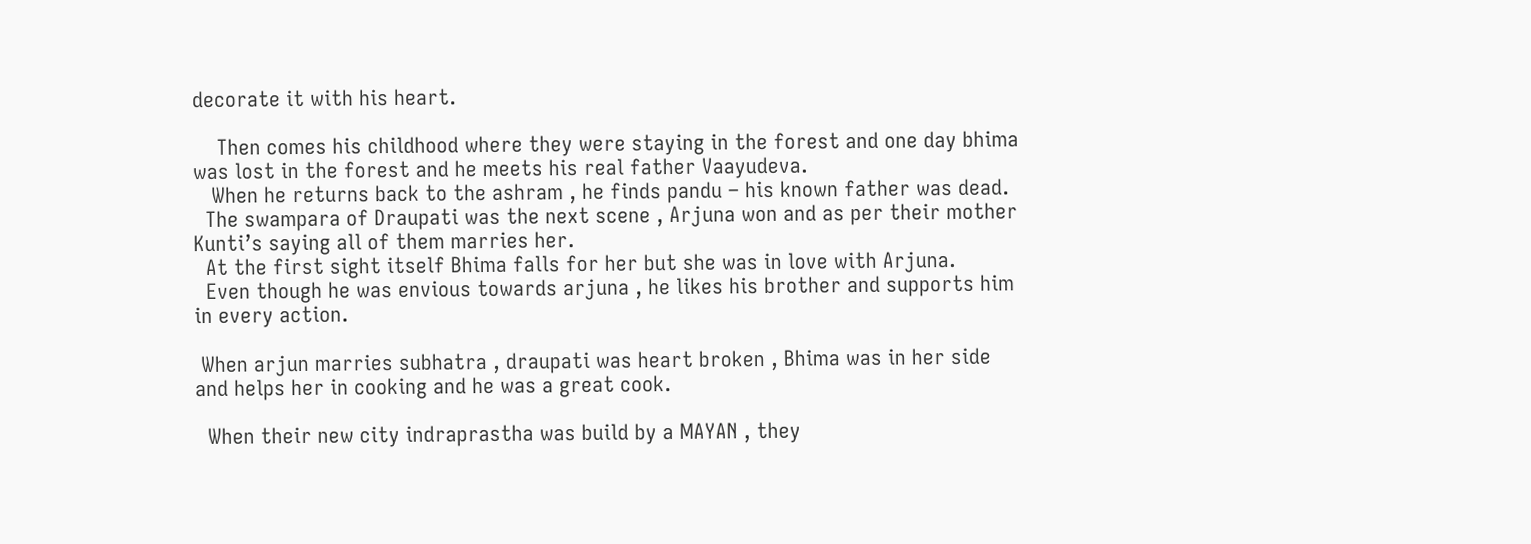decorate it with his heart.

    Then comes his childhood where they were staying in the forest and one day bhima was lost in the forest and he meets his real father Vaayudeva.
   When he returns back to the ashram , he finds pandu – his known father was dead.
  The swampara of Draupati was the next scene , Arjuna won and as per their mother Kunti’s saying all of them marries her.
  At the first sight itself Bhima falls for her but she was in love with Arjuna.
  Even though he was envious towards arjuna , he likes his brother and supports him in every action.

 When arjun marries subhatra , draupati was heart broken , Bhima was in her side and helps her in cooking and he was a great cook.

  When their new city indraprastha was build by a MAYAN , they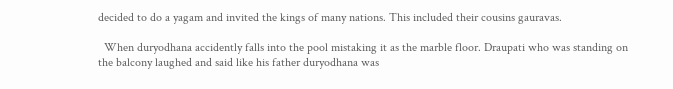decided to do a yagam and invited the kings of many nations. This included their cousins gauravas.

  When duryodhana accidently falls into the pool mistaking it as the marble floor. Draupati who was standing on the balcony laughed and said like his father duryodhana was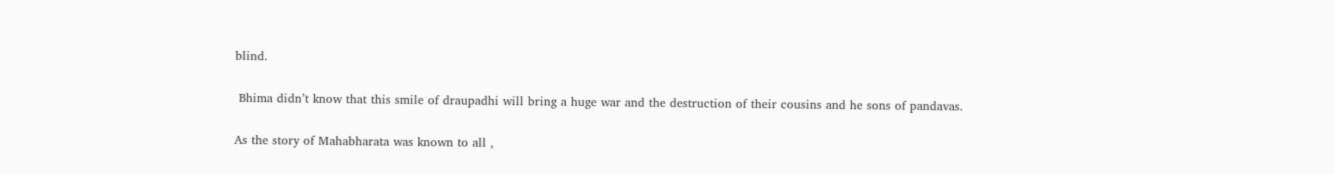blind.

 Bhima didn’t know that this smile of draupadhi will bring a huge war and the destruction of their cousins and he sons of pandavas.

As the story of Mahabharata was known to all ,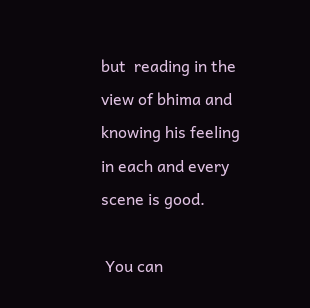but  reading in the view of bhima and knowing his feeling  in each and every scene is good.

 You can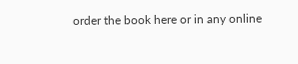order the book here or in any online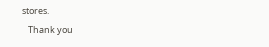stores.
   Thank you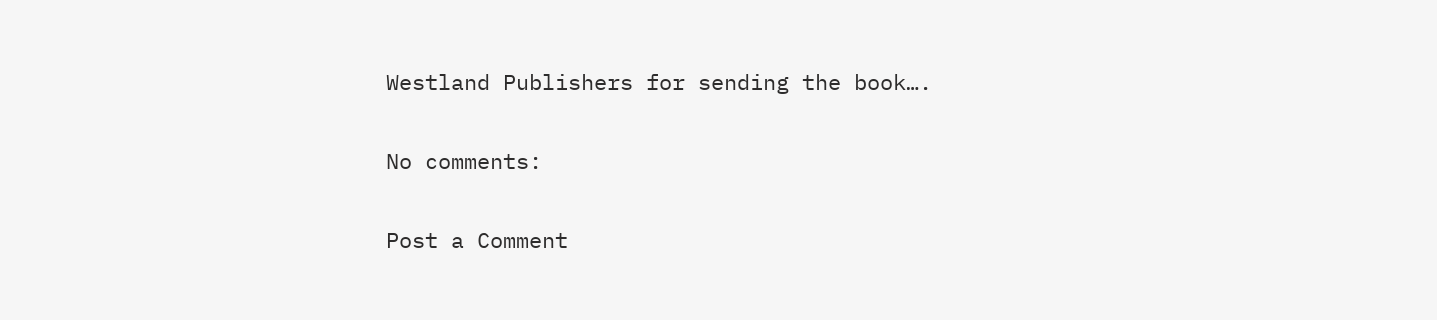Westland Publishers for sending the book….

No comments:

Post a Comment